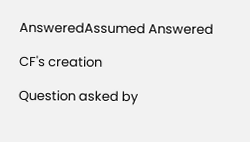AnsweredAssumed Answered

CF's creation

Question asked by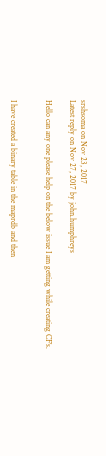srshsoma on Nov 23, 2017
Latest reply on Nov 27, 2017 by john.humphreys

Hello can any one please help on the below issue I am getting while creating CF's.


I have created a binary table in the maprdb and then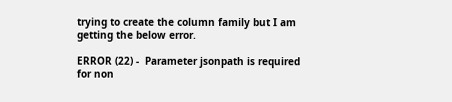trying to create the column family but I am getting the below error.

ERROR (22) -  Parameter jsonpath is required for non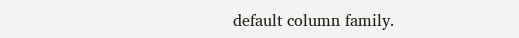default column family.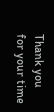Thank you for your time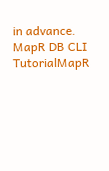in advance. MapR DB CLI TutorialMapR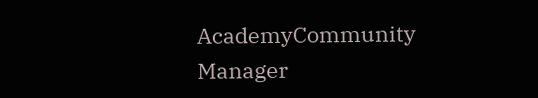AcademyCommunity Manager